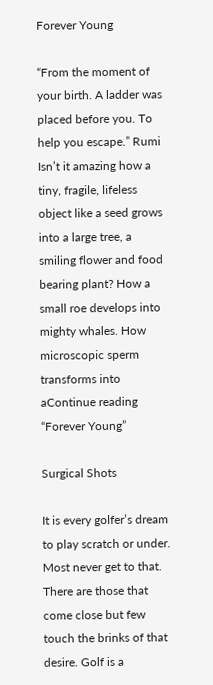Forever Young

“From the moment of your birth. A ladder was placed before you. To help you escape.” Rumi  Isn’t it amazing how a tiny, fragile, lifeless object like a seed grows into a large tree, a smiling flower and food bearing plant? How a small roe develops into mighty whales. How microscopic sperm transforms into aContinue reading “Forever Young”

Surgical Shots

It is every golfer’s dream to play scratch or under. Most never get to that. There are those that come close but few touch the brinks of that desire. Golf is a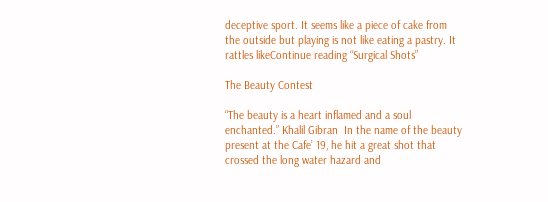deceptive sport. It seems like a piece of cake from the outside but playing is not like eating a pastry. It rattles likeContinue reading “Surgical Shots”

The Beauty Contest

“The beauty is a heart inflamed and a soul enchanted.” Khalil Gibran  In the name of the beauty present at the Cafe’ 19, he hit a great shot that crossed the long water hazard and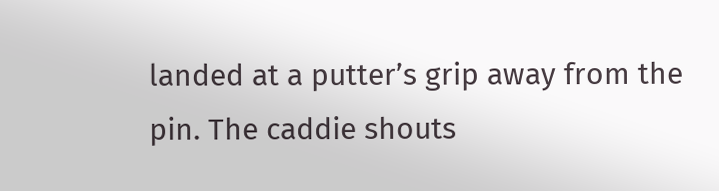landed at a putter’s grip away from the pin. The caddie shouts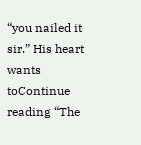“you nailed it sir.” His heart wants toContinue reading “The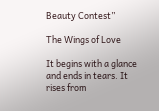Beauty Contest”

The Wings of Love

It begins with a glance and ends in tears. It rises from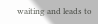waiting and leads to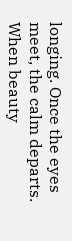longing. Once the eyes meet, the calm departs. When beauty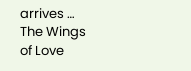arrives … The Wings of Love